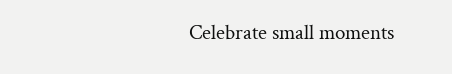Celebrate small moments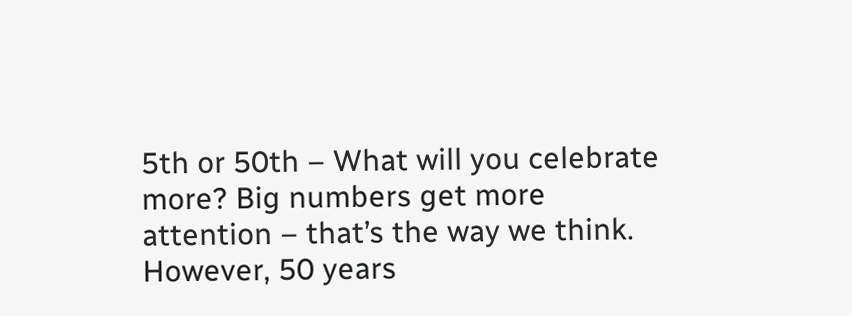5th or 50th – What will you celebrate more? Big numbers get more attention – that’s the way we think. However, 50 years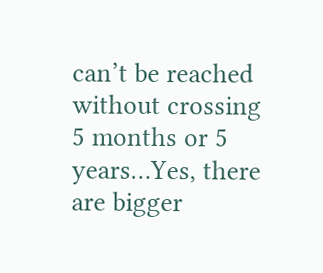can’t be reached without crossing 5 months or 5 years…Yes, there are bigger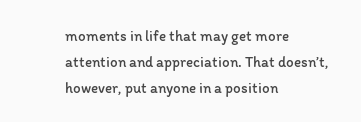moments in life that may get more attention and appreciation. That doesn’t, however, put anyone in a position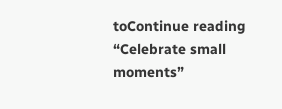toContinue reading “Celebrate small moments”